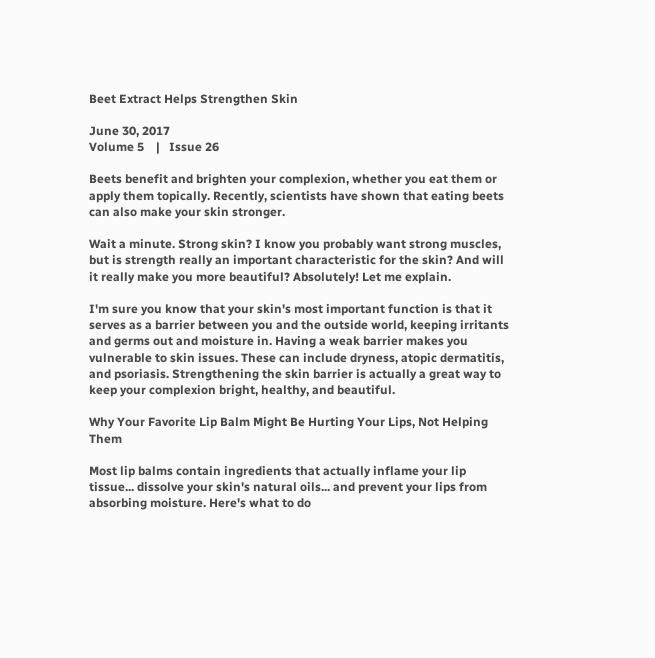Beet Extract Helps Strengthen Skin

June 30, 2017
Volume 5    |   Issue 26

Beets benefit and brighten your complexion, whether you eat them or apply them topically. Recently, scientists have shown that eating beets can also make your skin stronger.

Wait a minute. Strong skin? I know you probably want strong muscles, but is strength really an important characteristic for the skin? And will it really make you more beautiful? Absolutely! Let me explain.

I'm sure you know that your skin's most important function is that it serves as a barrier between you and the outside world, keeping irritants and germs out and moisture in. Having a weak barrier makes you vulnerable to skin issues. These can include dryness, atopic dermatitis, and psoriasis. Strengthening the skin barrier is actually a great way to keep your complexion bright, healthy, and beautiful.

Why Your Favorite Lip Balm Might Be Hurting Your Lips, Not Helping Them

Most lip balms contain ingredients that actually inflame your lip tissue... dissolve your skin's natural oils... and prevent your lips from absorbing moisture. Here's what to do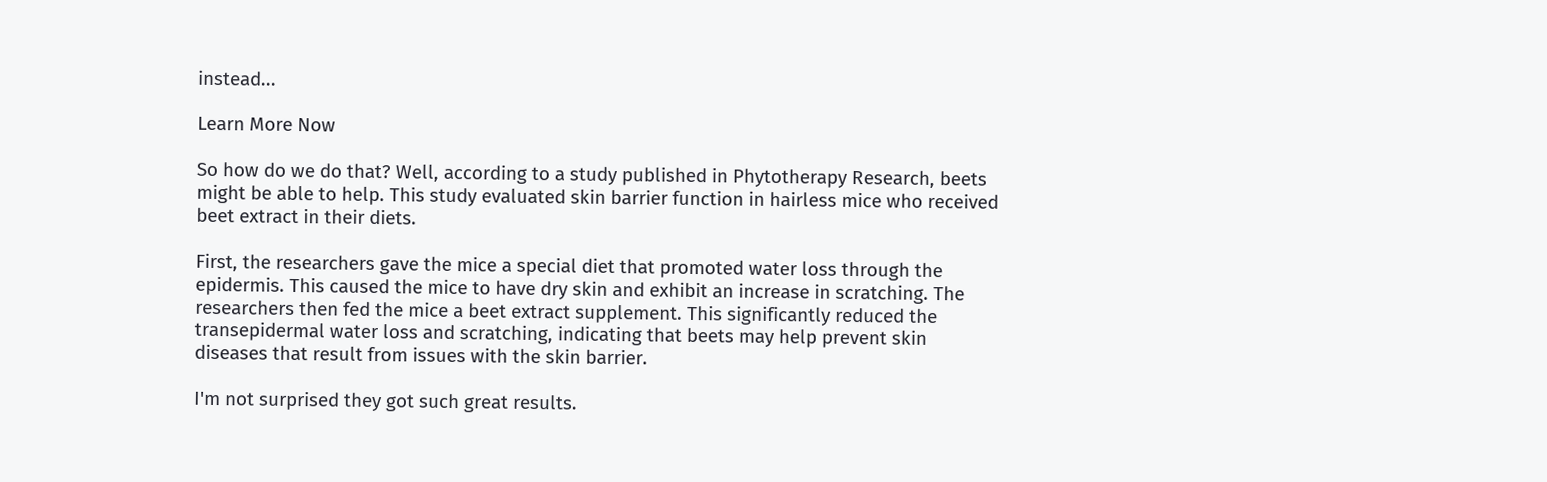instead...

Learn More Now

So how do we do that? Well, according to a study published in Phytotherapy Research, beets might be able to help. This study evaluated skin barrier function in hairless mice who received beet extract in their diets.

First, the researchers gave the mice a special diet that promoted water loss through the epidermis. This caused the mice to have dry skin and exhibit an increase in scratching. The researchers then fed the mice a beet extract supplement. This significantly reduced the transepidermal water loss and scratching, indicating that beets may help prevent skin diseases that result from issues with the skin barrier.

I'm not surprised they got such great results.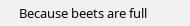Because beets are full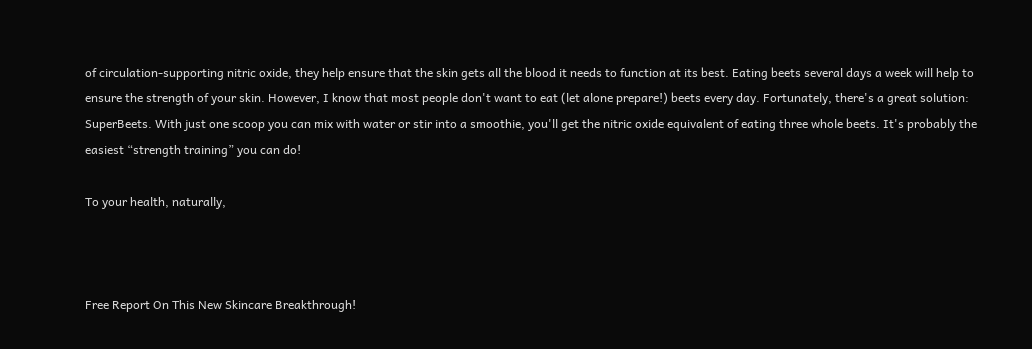of circulation-supporting nitric oxide, they help ensure that the skin gets all the blood it needs to function at its best. Eating beets several days a week will help to ensure the strength of your skin. However, I know that most people don't want to eat (let alone prepare!) beets every day. Fortunately, there's a great solution: SuperBeets. With just one scoop you can mix with water or stir into a smoothie, you'll get the nitric oxide equivalent of eating three whole beets. It's probably the easiest “strength training” you can do!

To your health, naturally,



Free Report On This New Skincare Breakthrough!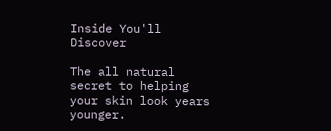Inside You'll Discover

The all natural secret to helping your skin look years younger.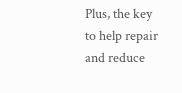Plus, the key to help repair and reduce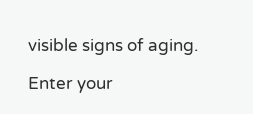visible signs of aging.

Enter your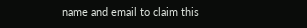name and email to claim this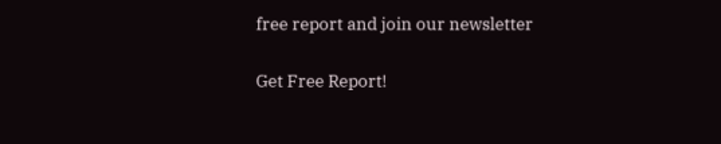free report and join our newsletter

Get Free Report!